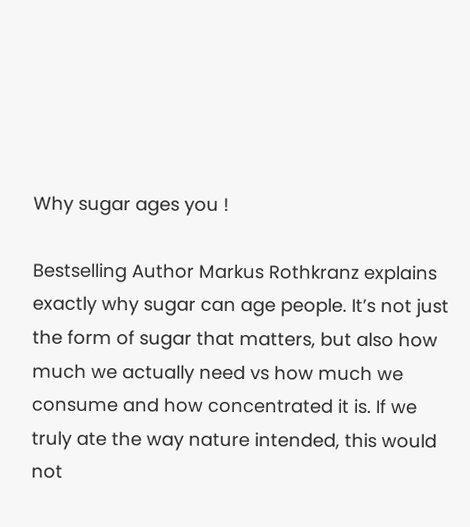Why sugar ages you !

Bestselling Author Markus Rothkranz explains exactly why sugar can age people. It’s not just the form of sugar that matters, but also how much we actually need vs how much we consume and how concentrated it is. If we truly ate the way nature intended, this would not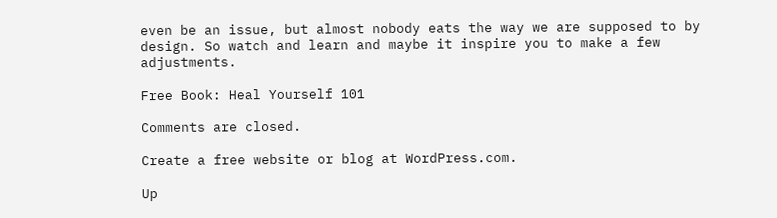even be an issue, but almost nobody eats the way we are supposed to by design. So watch and learn and maybe it inspire you to make a few adjustments.

Free Book: Heal Yourself 101

Comments are closed.

Create a free website or blog at WordPress.com.

Up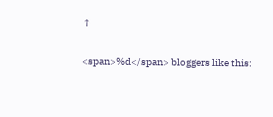↑

<span>%d</span> bloggers like this: